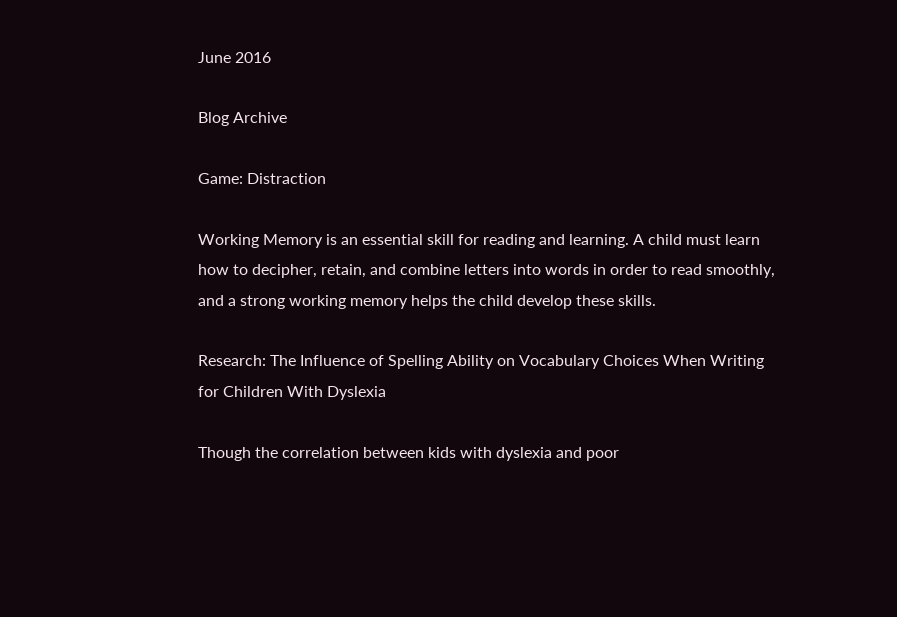June 2016

Blog Archive

Game: Distraction

Working Memory is an essential skill for reading and learning. A child must learn how to decipher, retain, and combine letters into words in order to read smoothly, and a strong working memory helps the child develop these skills.

Research: The Influence of Spelling Ability on Vocabulary Choices When Writing for Children With Dyslexia

Though the correlation between kids with dyslexia and poor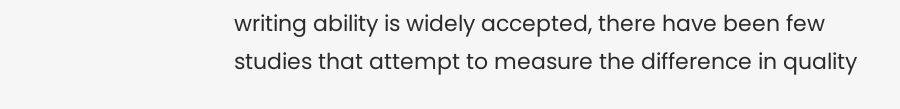writing ability is widely accepted, there have been few studies that attempt to measure the difference in quality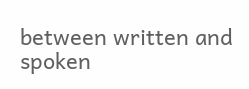between written and spoken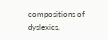compositions of dyslexics.